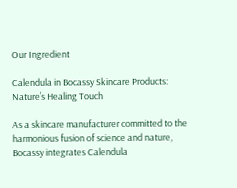Our Ingredient

Calendula in Bocassy Skincare Products: Nature’s Healing Touch

As a skincare manufacturer committed to the harmonious fusion of science and nature, Bocassy integrates Calendula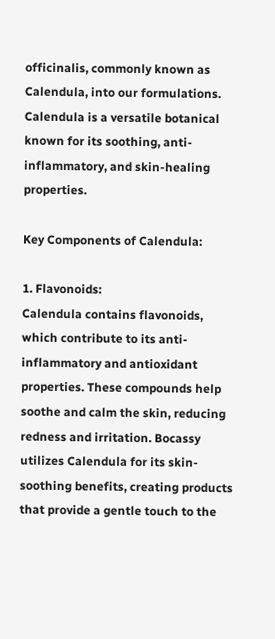officinalis, commonly known as Calendula, into our formulations. Calendula is a versatile botanical known for its soothing, anti-inflammatory, and skin-healing properties.

Key Components of Calendula:

1. Flavonoids:
Calendula contains flavonoids, which contribute to its anti-inflammatory and antioxidant properties. These compounds help soothe and calm the skin, reducing redness and irritation. Bocassy utilizes Calendula for its skin-soothing benefits, creating products that provide a gentle touch to the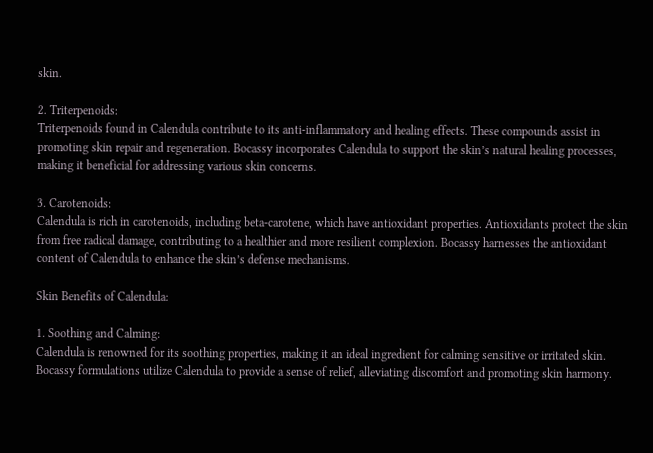skin.

2. Triterpenoids:
Triterpenoids found in Calendula contribute to its anti-inflammatory and healing effects. These compounds assist in promoting skin repair and regeneration. Bocassy incorporates Calendula to support the skin’s natural healing processes, making it beneficial for addressing various skin concerns.

3. Carotenoids:
Calendula is rich in carotenoids, including beta-carotene, which have antioxidant properties. Antioxidants protect the skin from free radical damage, contributing to a healthier and more resilient complexion. Bocassy harnesses the antioxidant content of Calendula to enhance the skin’s defense mechanisms.

Skin Benefits of Calendula:

1. Soothing and Calming:
Calendula is renowned for its soothing properties, making it an ideal ingredient for calming sensitive or irritated skin. Bocassy formulations utilize Calendula to provide a sense of relief, alleviating discomfort and promoting skin harmony.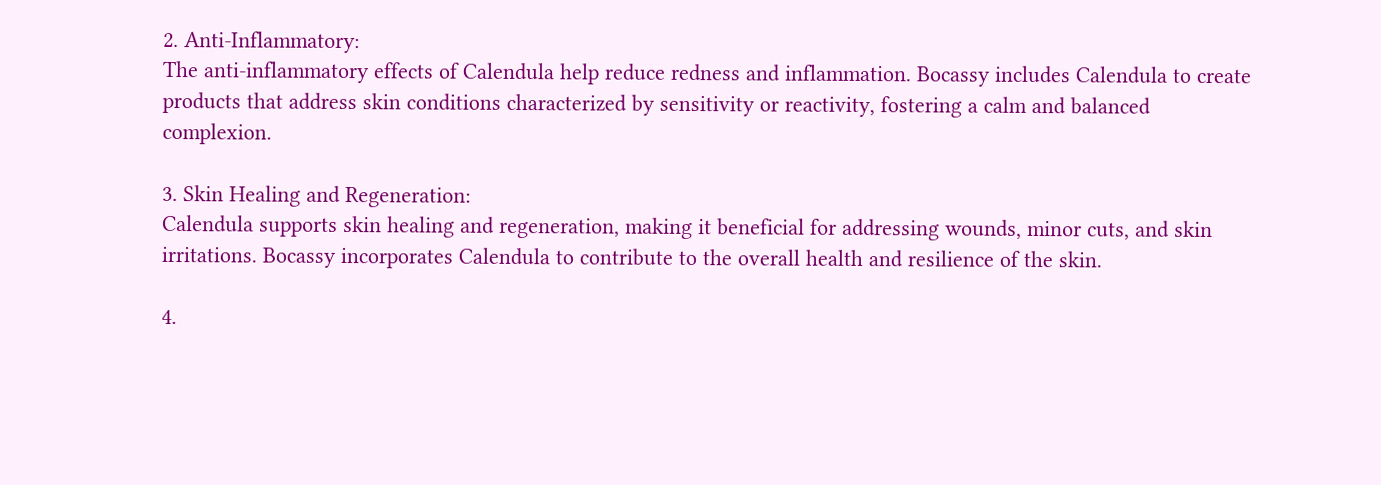2. Anti-Inflammatory:
The anti-inflammatory effects of Calendula help reduce redness and inflammation. Bocassy includes Calendula to create products that address skin conditions characterized by sensitivity or reactivity, fostering a calm and balanced complexion.

3. Skin Healing and Regeneration:
Calendula supports skin healing and regeneration, making it beneficial for addressing wounds, minor cuts, and skin irritations. Bocassy incorporates Calendula to contribute to the overall health and resilience of the skin.

4.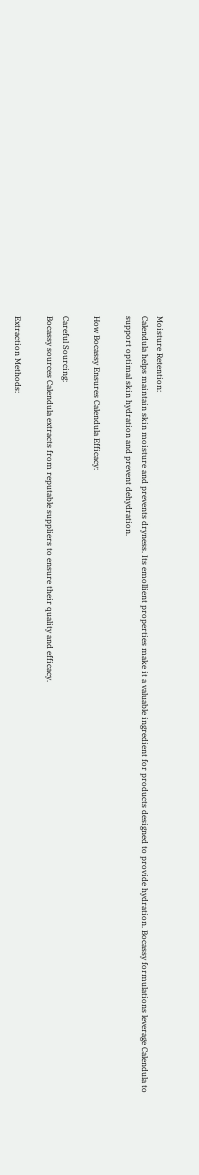Moisture Retention:
Calendula helps maintain skin moisture and prevents dryness. Its emollient properties make it a valuable ingredient for products designed to provide hydration. Bocassy formulations leverage Calendula to support optimal skin hydration and prevent dehydration.

How Bocassy Ensures Calendula Efficacy:

Careful Sourcing:
Bocassy sources Calendula extracts from reputable suppliers to ensure their quality and efficacy.

Extraction Methods: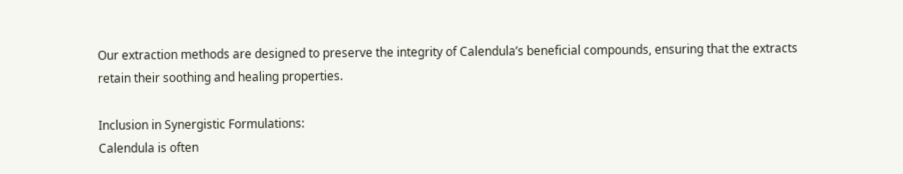Our extraction methods are designed to preserve the integrity of Calendula’s beneficial compounds, ensuring that the extracts retain their soothing and healing properties.

Inclusion in Synergistic Formulations:
Calendula is often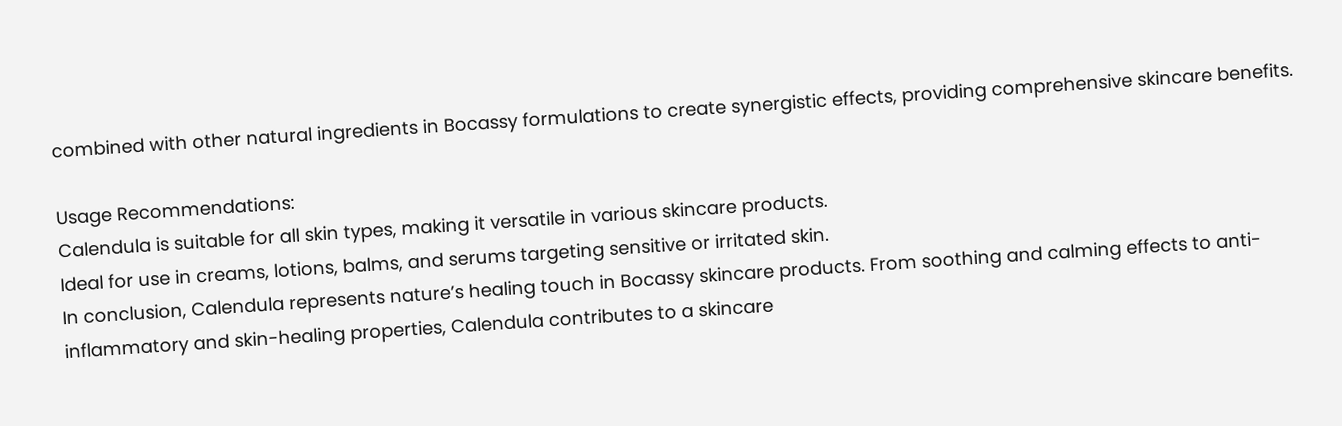combined with other natural ingredients in Bocassy formulations to create synergistic effects, providing comprehensive skincare benefits.

Usage Recommendations:
Calendula is suitable for all skin types, making it versatile in various skincare products.
Ideal for use in creams, lotions, balms, and serums targeting sensitive or irritated skin.
In conclusion, Calendula represents nature’s healing touch in Bocassy skincare products. From soothing and calming effects to anti-inflammatory and skin-healing properties, Calendula contributes to a skincare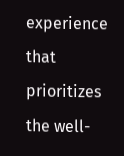experience that prioritizes the well-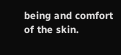being and comfort of the skin.